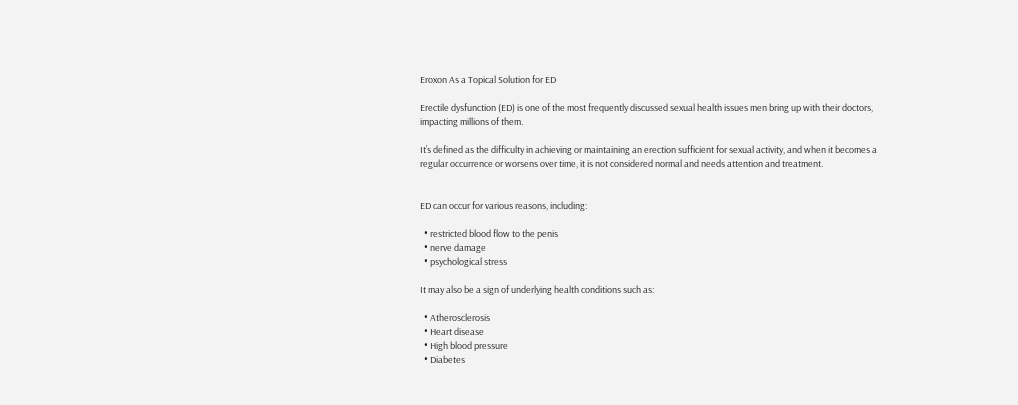Eroxon As a Topical Solution for ED

Erectile dysfunction (ED) is one of the most frequently discussed sexual health issues men bring up with their doctors, impacting millions of them.

It’s defined as the difficulty in achieving or maintaining an erection sufficient for sexual activity, and when it becomes a regular occurrence or worsens over time, it is not considered normal and needs attention and treatment.


ED can occur for various reasons, including:

  • restricted blood flow to the penis
  • nerve damage
  • psychological stress

It may also be a sign of underlying health conditions such as:

  • Atherosclerosis
  • Heart disease
  • High blood pressure
  • Diabetes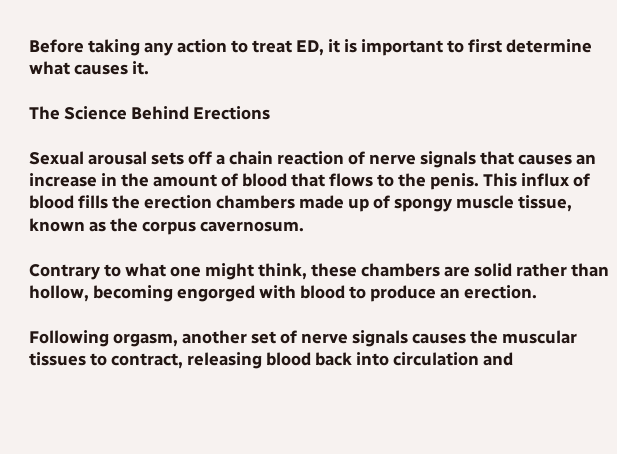Before taking any action to treat ED, it is important to first determine what causes it.

The Science Behind Erections

Sexual arousal sets off a chain reaction of nerve signals that causes an increase in the amount of blood that flows to the penis. This influx of blood fills the erection chambers made up of spongy muscle tissue, known as the corpus cavernosum.

Contrary to what one might think, these chambers are solid rather than hollow, becoming engorged with blood to produce an erection.

Following orgasm, another set of nerve signals causes the muscular tissues to contract, releasing blood back into circulation and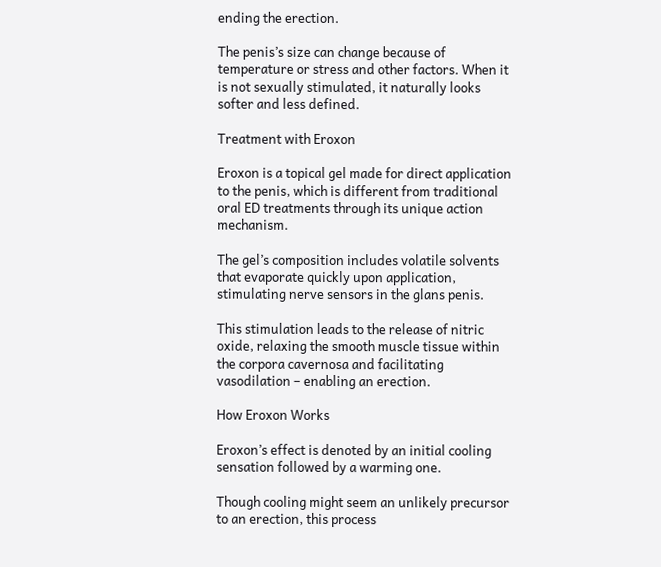ending the erection.

The penis’s size can change because of temperature or stress and other factors. When it is not sexually stimulated, it naturally looks softer and less defined.

Treatment with Eroxon

Eroxon is a topical gel made for direct application to the penis, which is different from traditional oral ED treatments through its unique action mechanism.

The gel’s composition includes volatile solvents that evaporate quickly upon application, stimulating nerve sensors in the glans penis.

This stimulation leads to the release of nitric oxide, relaxing the smooth muscle tissue within the corpora cavernosa and facilitating vasodilation – enabling an erection.

How Eroxon Works

Eroxon’s effect is denoted by an initial cooling sensation followed by a warming one.

Though cooling might seem an unlikely precursor to an erection, this process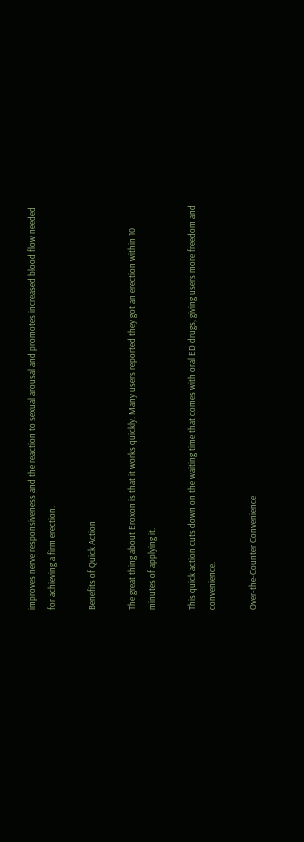improves nerve responsiveness and the reaction to sexual arousal and promotes increased blood flow needed for achieving a firm erection.

Benefits of Quick Action

The great thing about Eroxon is that it works quickly. Many users reported they got an erection within 10 minutes of applying it.

This quick action cuts down on the waiting time that comes with oral ED drugs, giving users more freedom and convenience.

Over-the-Counter Convenience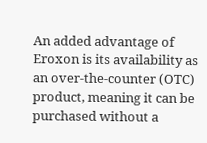An added advantage of Eroxon is its availability as an over-the-counter (OTC) product, meaning it can be purchased without a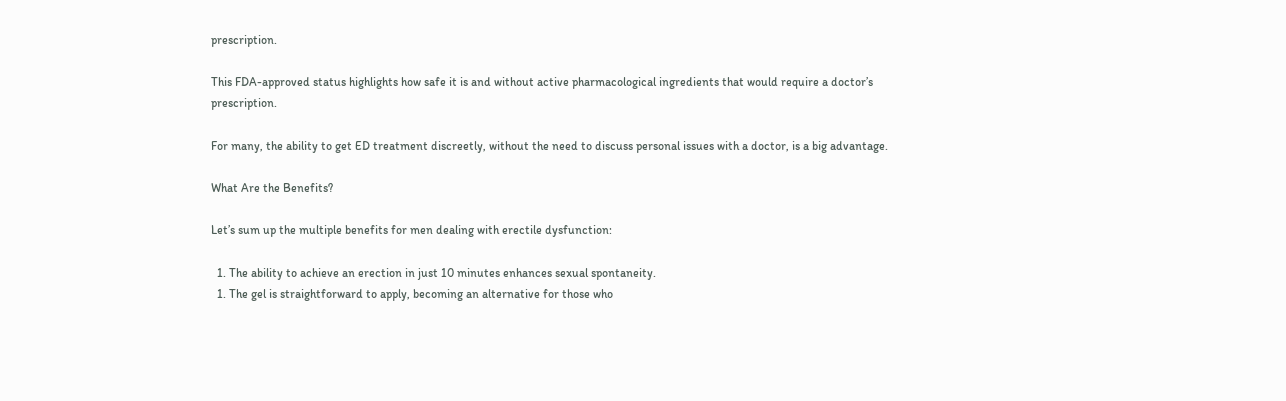prescription.

This FDA-approved status highlights how safe it is and without active pharmacological ingredients that would require a doctor’s prescription.

For many, the ability to get ED treatment discreetly, without the need to discuss personal issues with a doctor, is a big advantage.

What Are the Benefits?

Let’s sum up the multiple benefits for men dealing with erectile dysfunction:

  1. The ability to achieve an erection in just 10 minutes enhances sexual spontaneity.
  1. The gel is straightforward to apply, becoming an alternative for those who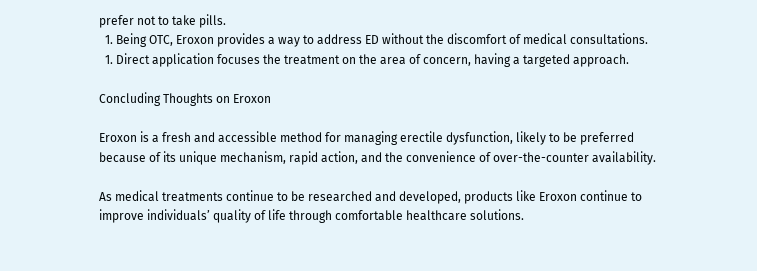prefer not to take pills.
  1. Being OTC, Eroxon provides a way to address ED without the discomfort of medical consultations.
  1. Direct application focuses the treatment on the area of concern, having a targeted approach.

Concluding Thoughts on Eroxon

Eroxon is a fresh and accessible method for managing erectile dysfunction, likely to be preferred because of its unique mechanism, rapid action, and the convenience of over-the-counter availability.

As medical treatments continue to be researched and developed, products like Eroxon continue to improve individuals’ quality of life through comfortable healthcare solutions.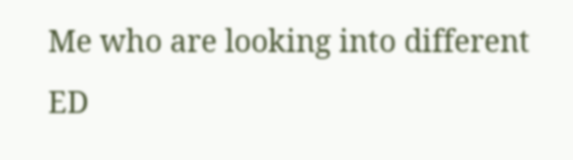Me who are looking into different ED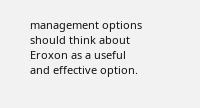management options should think about Eroxon as a useful and effective option.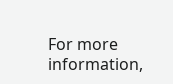For more information,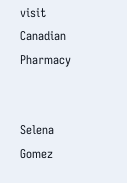visit Canadian Pharmacy


Selena Gomez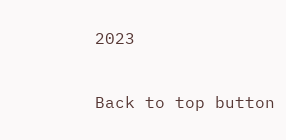2023

Back to top button